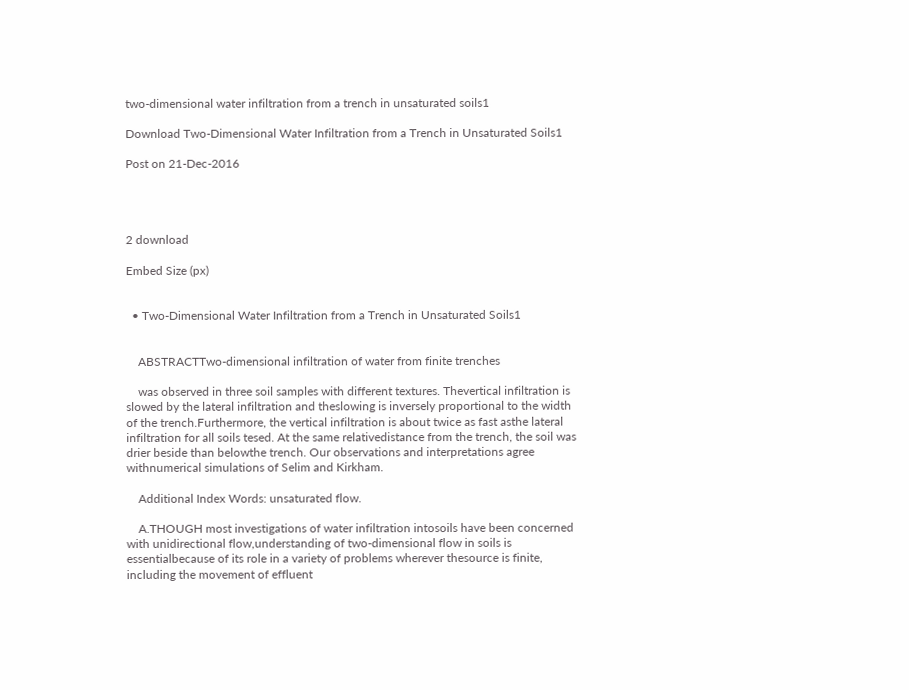two-dimensional water infiltration from a trench in unsaturated soils1

Download Two-Dimensional Water Infiltration from a Trench in Unsaturated Soils1

Post on 21-Dec-2016




2 download

Embed Size (px)


  • Two-Dimensional Water Infiltration from a Trench in Unsaturated Soils1


    ABSTRACTTwo-dimensional infiltration of water from finite trenches

    was observed in three soil samples with different textures. Thevertical infiltration is slowed by the lateral infiltration and theslowing is inversely proportional to the width of the trench.Furthermore, the vertical infiltration is about twice as fast asthe lateral infiltration for all soils tesed. At the same relativedistance from the trench, the soil was drier beside than belowthe trench. Our observations and interpretations agree withnumerical simulations of Selim and Kirkham.

    Additional Index Words: unsaturated flow.

    A.THOUGH most investigations of water infiltration intosoils have been concerned with unidirectional flow,understanding of two-dimensional flow in soils is essentialbecause of its role in a variety of problems wherever thesource is finite, including the movement of effluent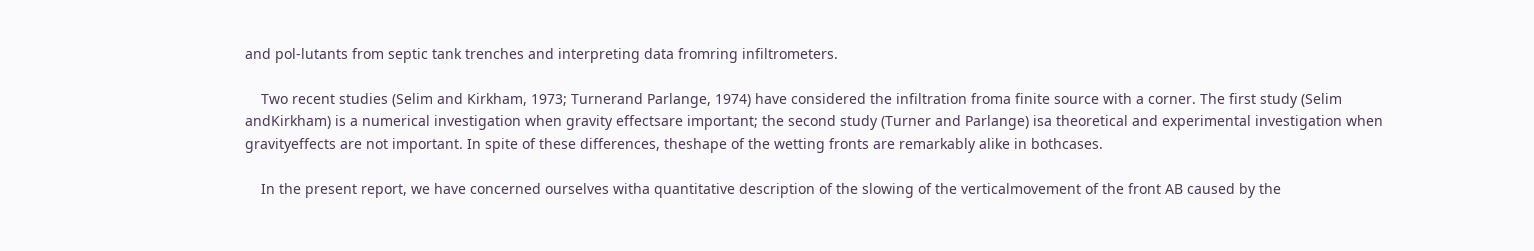and pol-lutants from septic tank trenches and interpreting data fromring infiltrometers.

    Two recent studies (Selim and Kirkham, 1973; Turnerand Parlange, 1974) have considered the infiltration froma finite source with a corner. The first study (Selim andKirkham) is a numerical investigation when gravity effectsare important; the second study (Turner and Parlange) isa theoretical and experimental investigation when gravityeffects are not important. In spite of these differences, theshape of the wetting fronts are remarkably alike in bothcases.

    In the present report, we have concerned ourselves witha quantitative description of the slowing of the verticalmovement of the front AB caused by the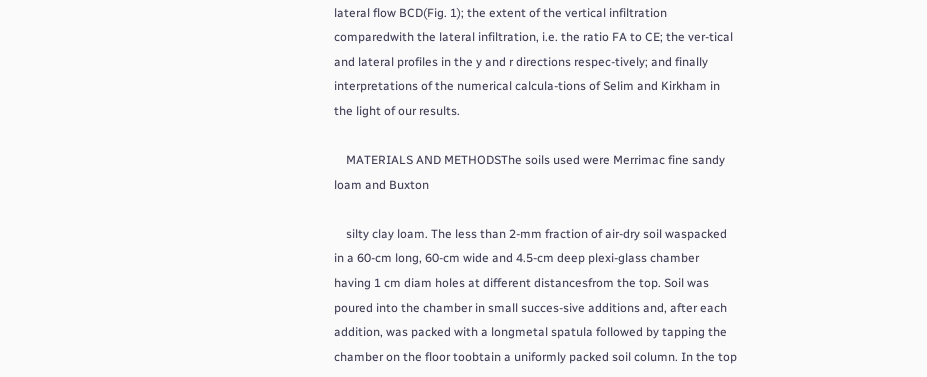lateral flow BCD(Fig. 1); the extent of the vertical infiltration comparedwith the lateral infiltration, i.e. the ratio FA to CE; the ver-tical and lateral profiles in the y and r directions respec-tively; and finally interpretations of the numerical calcula-tions of Selim and Kirkham in the light of our results.

    MATERIALS AND METHODSThe soils used were Merrimac fine sandy loam and Buxton

    silty clay loam. The less than 2-mm fraction of air-dry soil waspacked in a 60-cm long, 60-cm wide and 4.5-cm deep plexi-glass chamber having 1 cm diam holes at different distancesfrom the top. Soil was poured into the chamber in small succes-sive additions and, after each addition, was packed with a longmetal spatula followed by tapping the chamber on the floor toobtain a uniformly packed soil column. In the top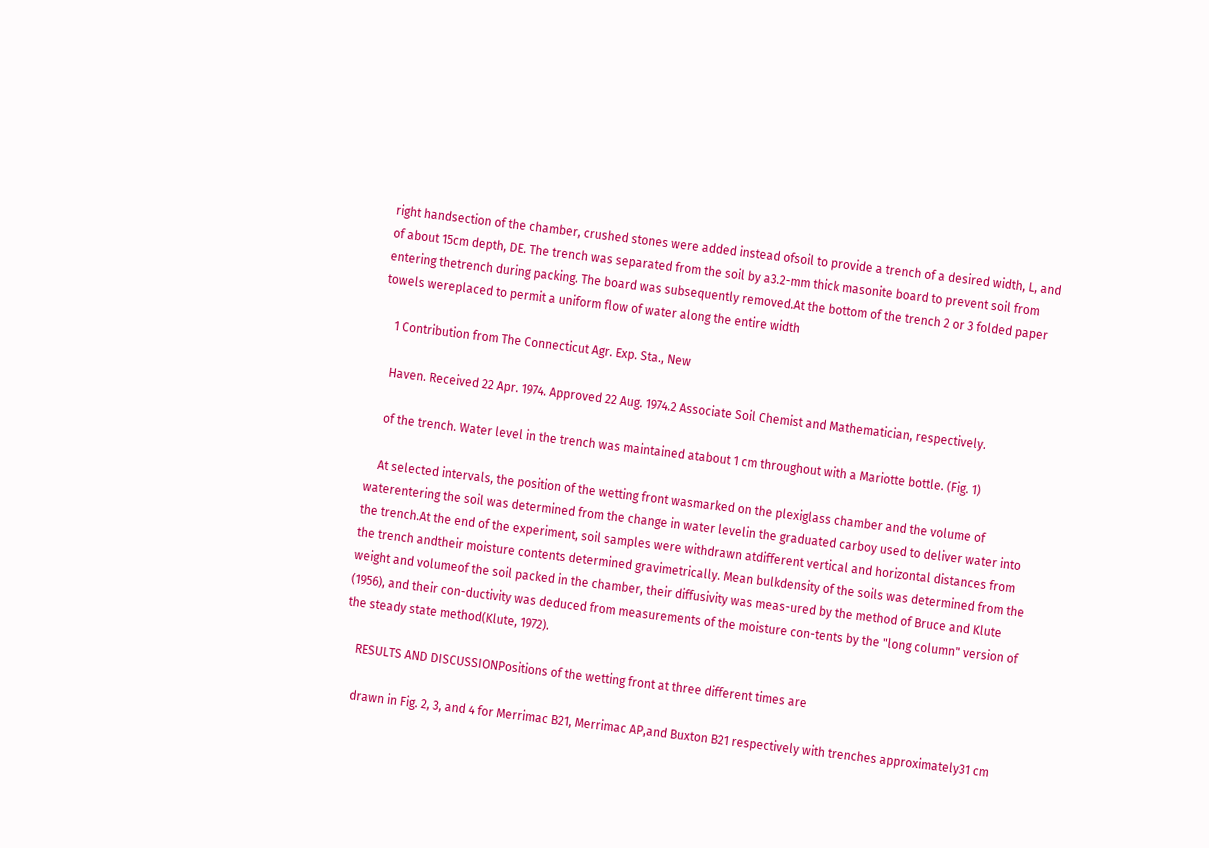right handsection of the chamber, crushed stones were added instead ofsoil to provide a trench of a desired width, L, and of about 15cm depth, DE. The trench was separated from the soil by a3.2-mm thick masonite board to prevent soil from entering thetrench during packing. The board was subsequently removed.At the bottom of the trench 2 or 3 folded paper towels wereplaced to permit a uniform flow of water along the entire width

    1 Contribution from The Connecticut Agr. Exp. Sta., New

    Haven. Received 22 Apr. 1974. Approved 22 Aug. 1974.2 Associate Soil Chemist and Mathematician, respectively.

    of the trench. Water level in the trench was maintained atabout 1 cm throughout with a Mariotte bottle. (Fig. 1)

    At selected intervals, the position of the wetting front wasmarked on the plexiglass chamber and the volume of waterentering the soil was determined from the change in water levelin the graduated carboy used to deliver water into the trench.At the end of the experiment, soil samples were withdrawn atdifferent vertical and horizontal distances from the trench andtheir moisture contents determined gravimetrically. Mean bulkdensity of the soils was determined from the weight and volumeof the soil packed in the chamber, their diffusivity was meas-ured by the method of Bruce and Klute (1956), and their con-ductivity was deduced from measurements of the moisture con-tents by the "long column" version of the steady state method(Klute, 1972).

    RESULTS AND DISCUSSIONPositions of the wetting front at three different times are

    drawn in Fig. 2, 3, and 4 for Merrimac B21, Merrimac AP,and Buxton B21 respectively with trenches approximately31 cm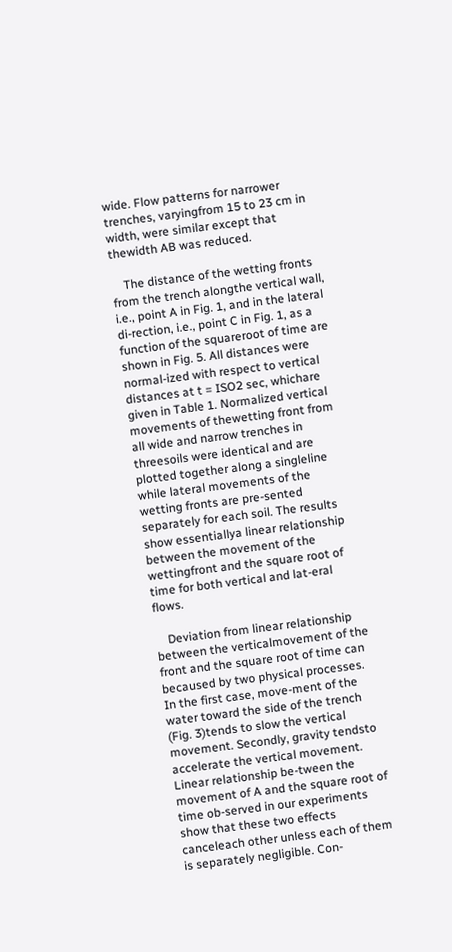wide. Flow patterns for narrower trenches, varyingfrom 15 to 23 cm in width, were similar except that thewidth AB was reduced.

    The distance of the wetting fronts from the trench alongthe vertical wall, i.e., point A in Fig. 1, and in the lateral di-rection, i.e., point C in Fig. 1, as a function of the squareroot of time are shown in Fig. 5. All distances were normal-ized with respect to vertical distances at t = ISO2 sec, whichare given in Table 1. Normalized vertical movements of thewetting front from all wide and narrow trenches in threesoils were identical and are plotted together along a singleline while lateral movements of the wetting fronts are pre-sented separately for each soil. The results show essentiallya linear relationship between the movement of the wettingfront and the square root of time for both vertical and lat-eral flows.

    Deviation from linear relationship between the verticalmovement of the front and the square root of time can becaused by two physical processes. In the first case, move-ment of the water toward the side of the trench (Fig. 3)tends to slow the vertical movement. Secondly, gravity tendsto accelerate the vertical movement. Linear relationship be-tween the movement of A and the square root of time ob-served in our experiments show that these two effects canceleach other unless each of them is separately negligible. Con-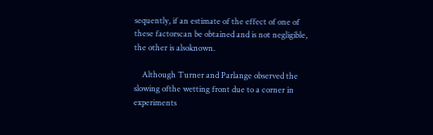sequently, if an estimate of the effect of one of these factorscan be obtained and is not negligible, the other is alsoknown.

    Although Turner and Parlange observed the slowing ofthe wetting front due to a corner in experiments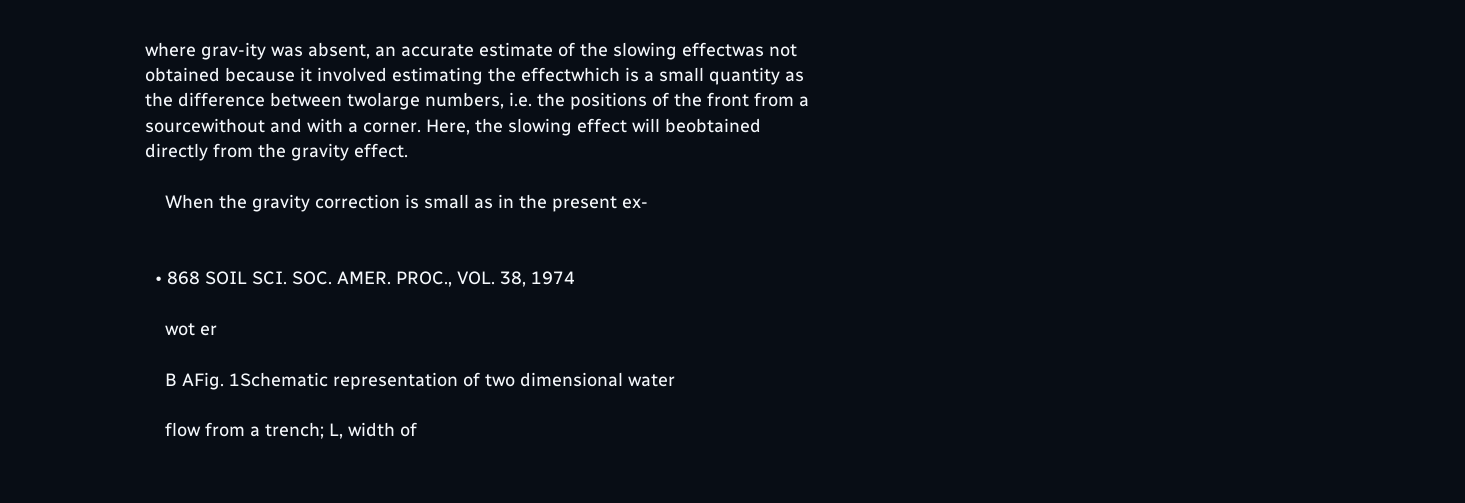where grav-ity was absent, an accurate estimate of the slowing effectwas not obtained because it involved estimating the effectwhich is a small quantity as the difference between twolarge numbers, i.e. the positions of the front from a sourcewithout and with a corner. Here, the slowing effect will beobtained directly from the gravity effect.

    When the gravity correction is small as in the present ex-


  • 868 SOIL SCI. SOC. AMER. PROC., VOL. 38, 1974

    wot er

    B AFig. 1Schematic representation of two dimensional water

    flow from a trench; L, width of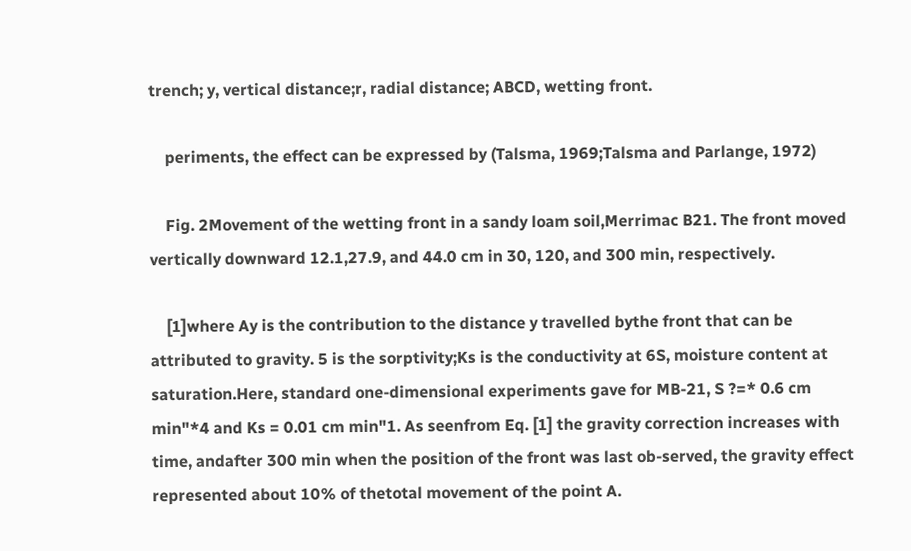trench; y, vertical distance;r, radial distance; ABCD, wetting front.

    periments, the effect can be expressed by (Talsma, 1969;Talsma and Parlange, 1972)

    Fig. 2Movement of the wetting front in a sandy loam soil,Merrimac B21. The front moved vertically downward 12.1,27.9, and 44.0 cm in 30, 120, and 300 min, respectively.

    [1]where Ay is the contribution to the distance y travelled bythe front that can be attributed to gravity. 5 is the sorptivity;Ks is the conductivity at 6S, moisture content at saturation.Here, standard one-dimensional experiments gave for MB-21, S ?=* 0.6 cm min"*4 and Ks = 0.01 cm min"1. As seenfrom Eq. [1] the gravity correction increases with time, andafter 300 min when the position of the front was last ob-served, the gravity effect represented about 10% of thetotal movement of the point A.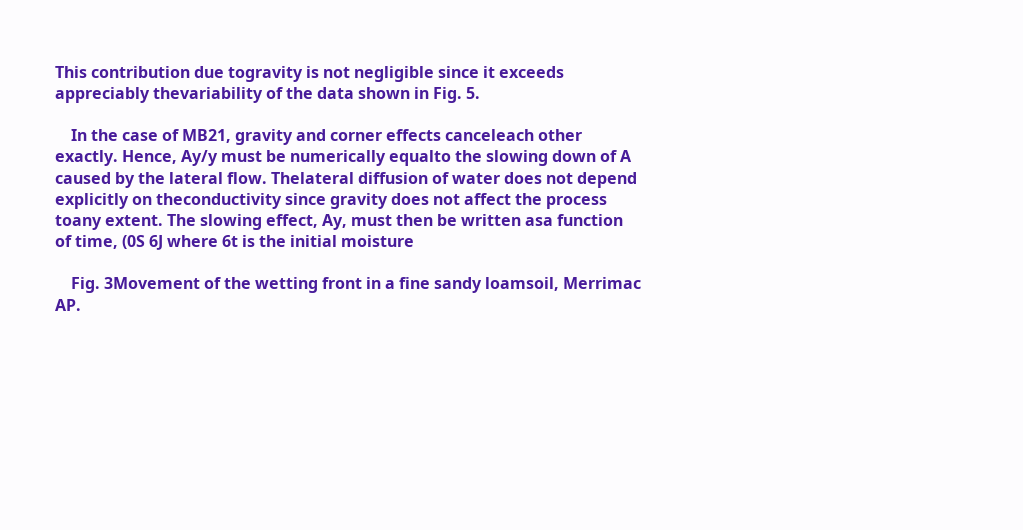This contribution due togravity is not negligible since it exceeds appreciably thevariability of the data shown in Fig. 5.

    In the case of MB21, gravity and corner effects canceleach other exactly. Hence, Ay/y must be numerically equalto the slowing down of A caused by the lateral flow. Thelateral diffusion of water does not depend explicitly on theconductivity since gravity does not affect the process toany extent. The slowing effect, Ay, must then be written asa function of time, (0S 6J where 6t is the initial moisture

    Fig. 3Movement of the wetting front in a fine sandy loamsoil, Merrimac AP.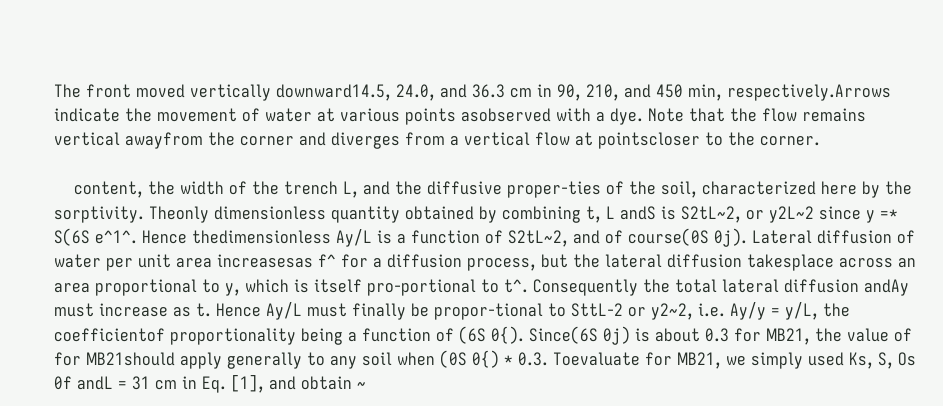The front moved vertically downward14.5, 24.0, and 36.3 cm in 90, 210, and 450 min, respectively.Arrows indicate the movement of water at various points asobserved with a dye. Note that the flow remains vertical awayfrom the corner and diverges from a vertical flow at pointscloser to the corner.

    content, the width of the trench L, and the diffusive proper-ties of the soil, characterized here by the sorptivity. Theonly dimensionless quantity obtained by combining t, L andS is S2tL~2, or y2L~2 since y =* S(6S e^1^. Hence thedimensionless Ay/L is a function of S2tL~2, and of course(0S 0j). Lateral diffusion of water per unit area increasesas f^ for a diffusion process, but the lateral diffusion takesplace across an area proportional to y, which is itself pro-portional to t^. Consequently the total lateral diffusion andAy must increase as t. Hence Ay/L must finally be propor-tional to SttL-2 or y2~2, i.e. Ay/y = y/L, the coefficientof proportionality being a function of (6S 0{). Since(6S 0j) is about 0.3 for MB21, the value of for MB21should apply generally to any soil when (0S 0{) * 0.3. Toevaluate for MB21, we simply used Ks, S, Os 0f andL = 31 cm in Eq. [1], and obtain ~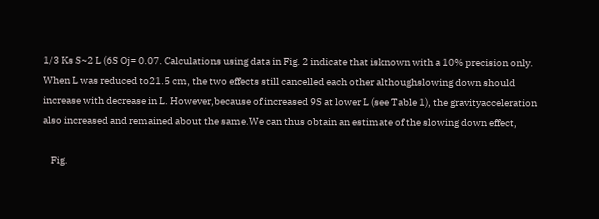1/3 Ks S~2 L (6S Oj= 0.07. Calculations using data in Fig. 2 indicate that isknown with a 10% precision only. When L was reduced to21.5 cm, the two effects still cancelled each other althoughslowing down should increase with decrease in L. However,because of increased 9S at lower L (see Table 1), the gravityacceleration also increased and remained about the same.We can thus obtain an estimate of the slowing down effect,

    Fig.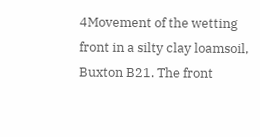4Movement of the wetting front in a silty clay loamsoil, Buxton B21. The front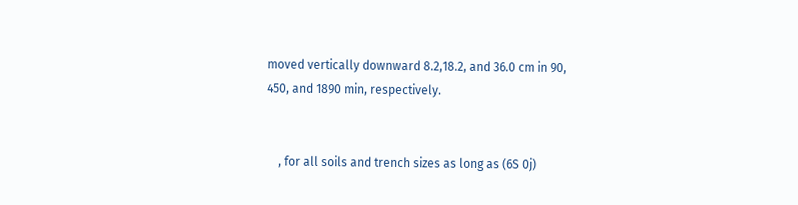moved vertically downward 8.2,18.2, and 36.0 cm in 90, 450, and 1890 min, respectively.


    , for all soils and trench sizes as long as (6S 0j)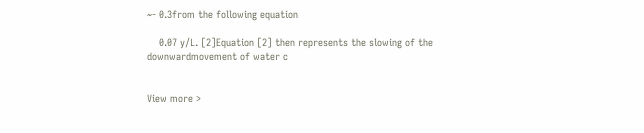~- 0.3from the following equation

    0.07 y/L. [2]Equation [2] then represents the slowing of the downwardmovement of water c


View more >